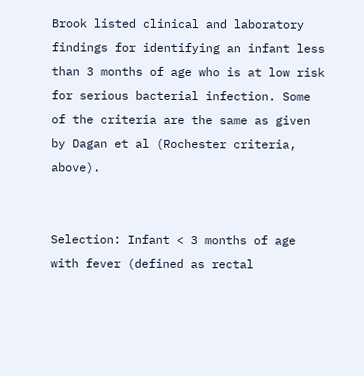Brook listed clinical and laboratory findings for identifying an infant less than 3 months of age who is at low risk for serious bacterial infection. Some of the criteria are the same as given by Dagan et al (Rochester criteria, above).


Selection: Infant < 3 months of age with fever (defined as rectal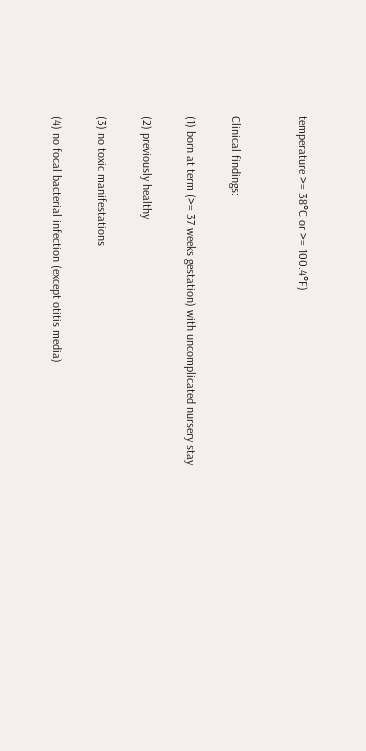temperature >= 38°C or >= 100.4°F)


Clinical findings:

(1) born at term (>= 37 weeks gestation) with uncomplicated nursery stay

(2) previously healthy

(3) no toxic manifestations

(4) no focal bacterial infection (except otitis media)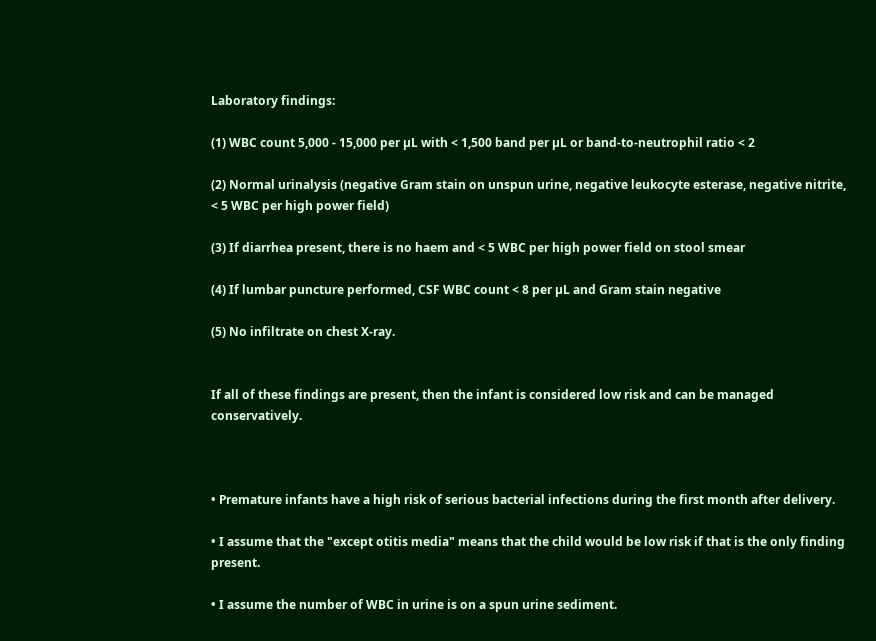Laboratory findings:

(1) WBC count 5,000 - 15,000 per µL with < 1,500 band per µL or band-to-neutrophil ratio < 2

(2) Normal urinalysis (negative Gram stain on unspun urine, negative leukocyte esterase, negative nitrite, < 5 WBC per high power field)

(3) If diarrhea present, there is no haem and < 5 WBC per high power field on stool smear

(4) If lumbar puncture performed, CSF WBC count < 8 per µL and Gram stain negative

(5) No infiltrate on chest X-ray.


If all of these findings are present, then the infant is considered low risk and can be managed conservatively.



• Premature infants have a high risk of serious bacterial infections during the first month after delivery.

• I assume that the "except otitis media" means that the child would be low risk if that is the only finding present.

• I assume the number of WBC in urine is on a spun urine sediment.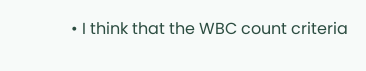• I think that the WBC count criteria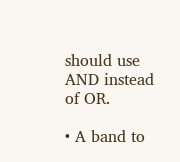should use AND instead of OR.

• A band to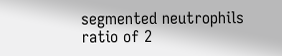segmented neutrophils ratio of 2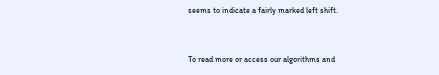seems to indicate a fairly marked left shift.


To read more or access our algorithms and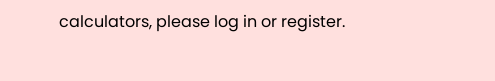calculators, please log in or register.